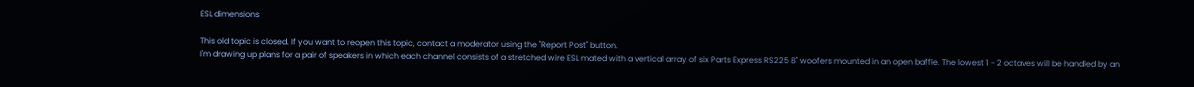ESL dimensions

This old topic is closed. If you want to reopen this topic, contact a moderator using the "Report Post" button.
I'm drawing up plans for a pair of speakers in which each channel consists of a stretched wire ESL mated with a vertical array of six Parts Express RS225 8" woofers mounted in an open baffle. The lowest 1 - 2 octaves will be handled by an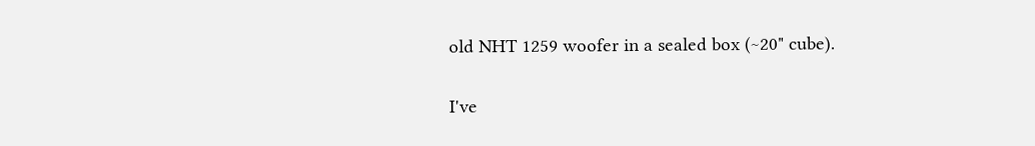old NHT 1259 woofer in a sealed box (~20" cube).

I've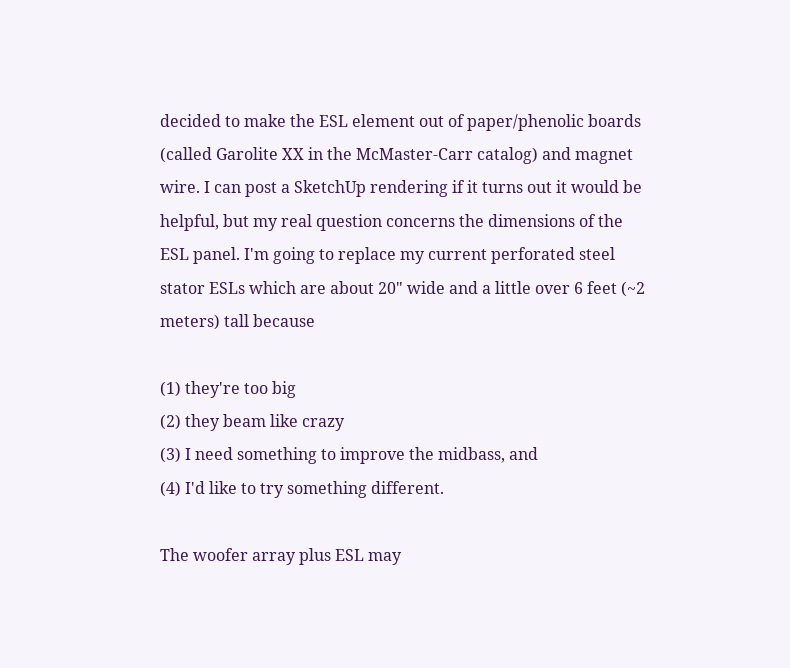decided to make the ESL element out of paper/phenolic boards (called Garolite XX in the McMaster-Carr catalog) and magnet wire. I can post a SketchUp rendering if it turns out it would be helpful, but my real question concerns the dimensions of the ESL panel. I'm going to replace my current perforated steel stator ESLs which are about 20" wide and a little over 6 feet (~2 meters) tall because

(1) they're too big
(2) they beam like crazy
(3) I need something to improve the midbass, and
(4) I'd like to try something different.

The woofer array plus ESL may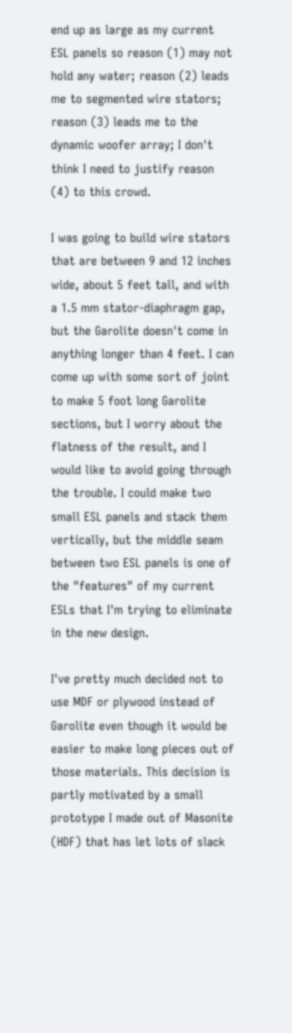end up as large as my current ESL panels so reason (1) may not hold any water; reason (2) leads me to segmented wire stators; reason (3) leads me to the dynamic woofer array; I don't think I need to justify reason (4) to this crowd.

I was going to build wire stators that are between 9 and 12 inches wide, about 5 feet tall, and with a 1.5 mm stator-diaphragm gap, but the Garolite doesn't come in anything longer than 4 feet. I can come up with some sort of joint to make 5 foot long Garolite sections, but I worry about the flatness of the result, and I would like to avoid going through the trouble. I could make two small ESL panels and stack them vertically, but the middle seam between two ESL panels is one of the "features" of my current ESLs that I'm trying to eliminate in the new design.

I've pretty much decided not to use MDF or plywood instead of Garolite even though it would be easier to make long pieces out of those materials. This decision is partly motivated by a small prototype I made out of Masonite (HDF) that has let lots of slack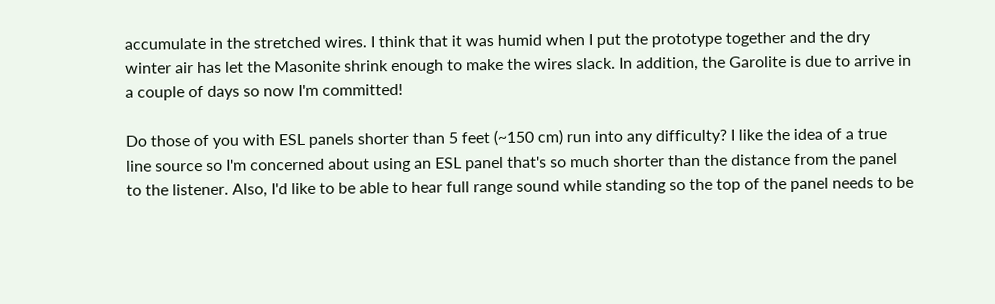accumulate in the stretched wires. I think that it was humid when I put the prototype together and the dry winter air has let the Masonite shrink enough to make the wires slack. In addition, the Garolite is due to arrive in a couple of days so now I'm committed!

Do those of you with ESL panels shorter than 5 feet (~150 cm) run into any difficulty? I like the idea of a true line source so I'm concerned about using an ESL panel that's so much shorter than the distance from the panel to the listener. Also, I'd like to be able to hear full range sound while standing so the top of the panel needs to be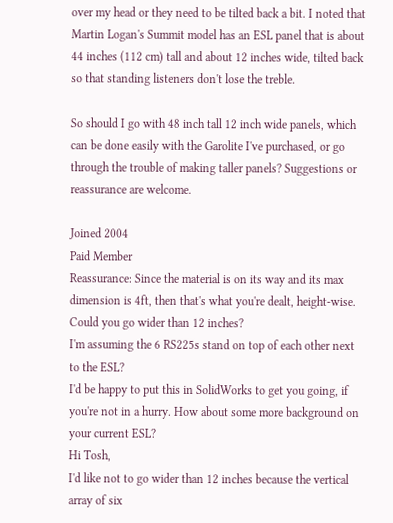over my head or they need to be tilted back a bit. I noted that Martin Logan's Summit model has an ESL panel that is about 44 inches (112 cm) tall and about 12 inches wide, tilted back so that standing listeners don't lose the treble.

So should I go with 48 inch tall 12 inch wide panels, which can be done easily with the Garolite I've purchased, or go through the trouble of making taller panels? Suggestions or reassurance are welcome.

Joined 2004
Paid Member
Reassurance: Since the material is on its way and its max dimension is 4ft, then that's what you're dealt, height-wise. Could you go wider than 12 inches?
I'm assuming the 6 RS225s stand on top of each other next to the ESL?
I'd be happy to put this in SolidWorks to get you going, if you're not in a hurry. How about some more background on your current ESL?
Hi Tosh,
I'd like not to go wider than 12 inches because the vertical array of six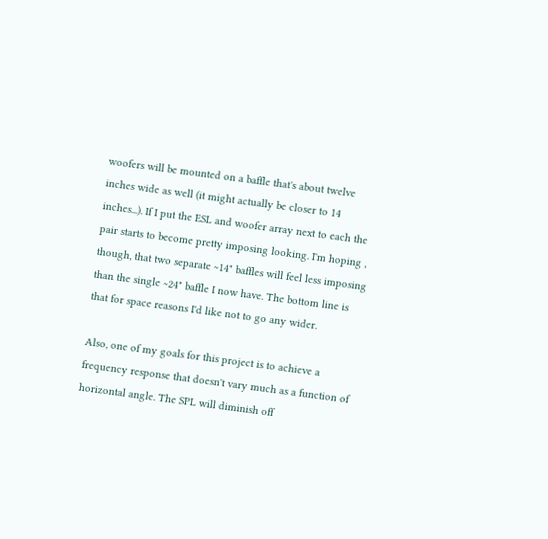woofers will be mounted on a baffle that's about twelve inches wide as well (it might actually be closer to 14 inches...). If I put the ESL and woofer array next to each the pair starts to become pretty imposing looking. I'm hoping , though, that two separate ~14" baffles will feel less imposing than the single ~24" baffle I now have. The bottom line is that for space reasons I'd like not to go any wider.

Also, one of my goals for this project is to achieve a frequency response that doesn't vary much as a function of horizontal angle. The SPL will diminish off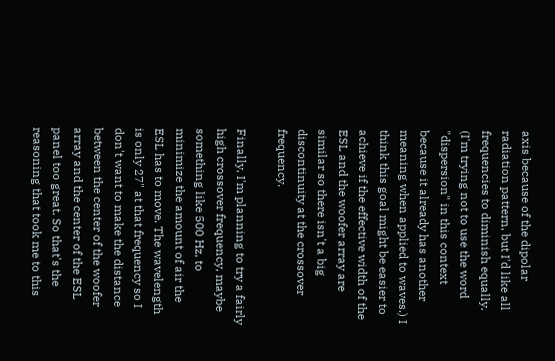axis because of the dipolar radiation pattern, but I'd like all frequencies to diminish equally. (I'm trying not to use the word "dispersion" in this context because it already has another meaning when applied to waves.) I think this goal might be easier to achieve if the effective width of the ESL and the woofer array are similar so there isn't a big discontinuity at the crossover frequency.

Finally, I'm planning to try a fairly high crossover frequency, maybe something like 500 Hz, to minimize the amount of air the ESL has to move. The wavelength is only 27" at that frequency so I don't want to make the distance between the center of the woofer array and the center of the ESL panel too great. So that's the reasoning that took me to this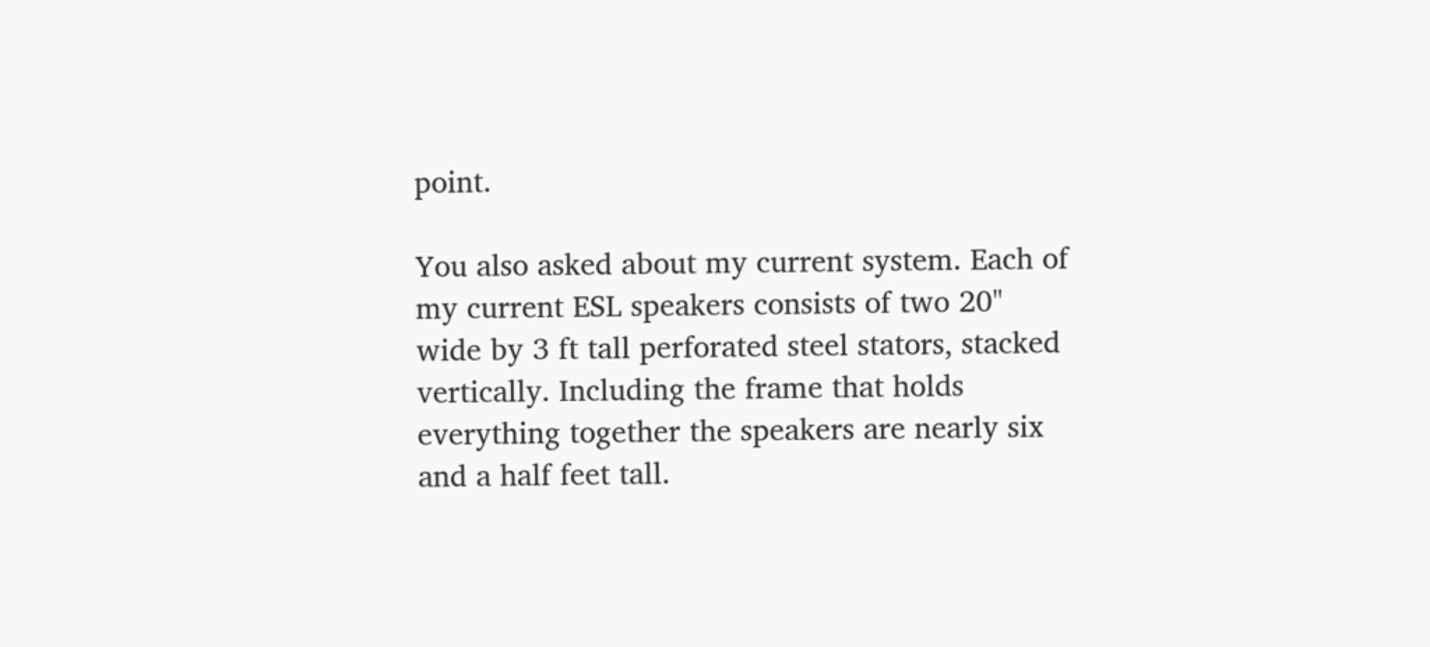point.

You also asked about my current system. Each of my current ESL speakers consists of two 20" wide by 3 ft tall perforated steel stators, stacked vertically. Including the frame that holds everything together the speakers are nearly six and a half feet tall.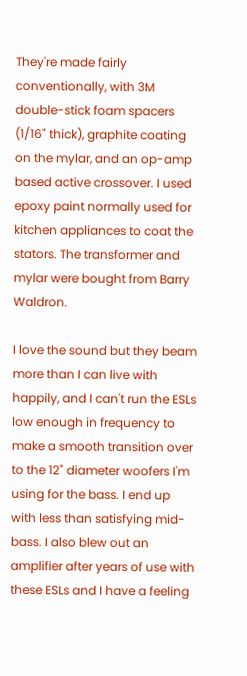They're made fairly conventionally, with 3M double-stick foam spacers (1/16" thick), graphite coating on the mylar, and an op-amp based active crossover. I used epoxy paint normally used for kitchen appliances to coat the stators. The transformer and mylar were bought from Barry Waldron.

I love the sound but they beam more than I can live with happily, and I can't run the ESLs low enough in frequency to make a smooth transition over to the 12" diameter woofers I'm using for the bass. I end up with less than satisfying mid-bass. I also blew out an amplifier after years of use with these ESLs and I have a feeling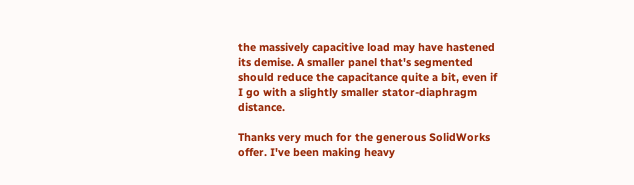the massively capacitive load may have hastened its demise. A smaller panel that's segmented should reduce the capacitance quite a bit, even if I go with a slightly smaller stator-diaphragm distance.

Thanks very much for the generous SolidWorks offer. I've been making heavy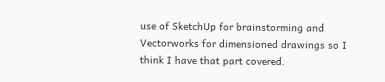use of SketchUp for brainstorming and Vectorworks for dimensioned drawings so I think I have that part covered.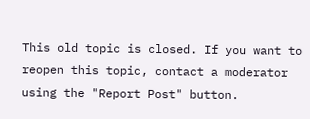This old topic is closed. If you want to reopen this topic, contact a moderator using the "Report Post" button.